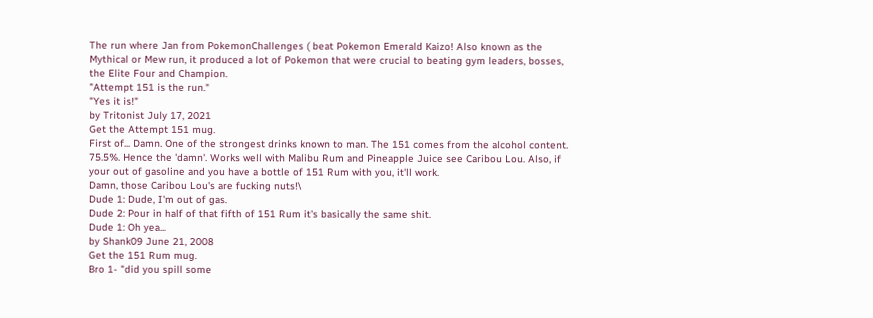The run where Jan from PokemonChallenges ( beat Pokemon Emerald Kaizo! Also known as the Mythical or Mew run, it produced a lot of Pokemon that were crucial to beating gym leaders, bosses, the Elite Four and Champion.
"Attempt 151 is the run."
"Yes it is!"
by Tritonist July 17, 2021
Get the Attempt 151 mug.
First of... Damn. One of the strongest drinks known to man. The 151 comes from the alcohol content. 75.5%. Hence the 'damn'. Works well with Malibu Rum and Pineapple Juice see Caribou Lou. Also, if your out of gasoline and you have a bottle of 151 Rum with you, it'll work.
Damn, those Caribou Lou's are fucking nuts!\
Dude 1: Dude, I'm out of gas.
Dude 2: Pour in half of that fifth of 151 Rum it's basically the same shit.
Dude 1: Oh yea...
by Shank09 June 21, 2008
Get the 151 Rum mug.
Bro 1- "did you spill some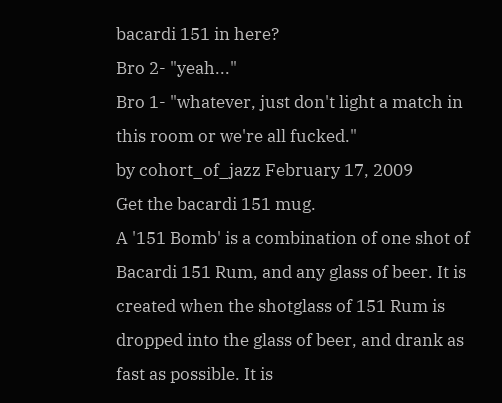bacardi 151 in here?
Bro 2- "yeah..."
Bro 1- "whatever, just don't light a match in this room or we're all fucked."
by cohort_of_jazz February 17, 2009
Get the bacardi 151 mug.
A '151 Bomb' is a combination of one shot of Bacardi 151 Rum, and any glass of beer. It is created when the shotglass of 151 Rum is dropped into the glass of beer, and drank as fast as possible. It is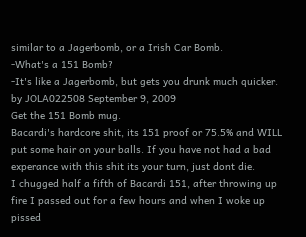similar to a Jagerbomb, or a Irish Car Bomb.
-What's a 151 Bomb?
-It's like a Jagerbomb, but gets you drunk much quicker.
by JOLA022508 September 9, 2009
Get the 151 Bomb mug.
Bacardi's hardcore shit, its 151 proof or 75.5% and WILL put some hair on your balls. If you have not had a bad experance with this shit its your turn, just dont die.
I chugged half a fifth of Bacardi 151, after throwing up fire I passed out for a few hours and when I woke up pissed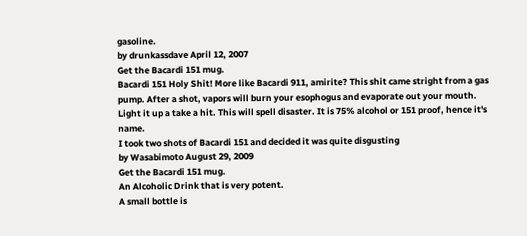gasoline.
by drunkassdave April 12, 2007
Get the Bacardi 151 mug.
Bacardi 151 Holy Shit! More like Bacardi 911, amirite? This shit came stright from a gas pump. After a shot, vapors will burn your esophogus and evaporate out your mouth. Light it up a take a hit. This will spell disaster. It is 75% alcohol or 151 proof, hence it's name.
I took two shots of Bacardi 151 and decided it was quite disgusting
by Wasabimoto August 29, 2009
Get the Bacardi 151 mug.
An Alcoholic Drink that is very potent.
A small bottle is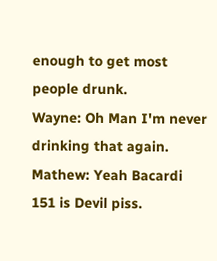enough to get most people drunk.
Wayne: Oh Man I'm never drinking that again.
Mathew: Yeah Bacardi 151 is Devil piss.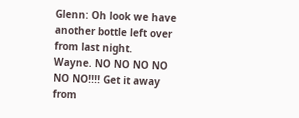Glenn: Oh look we have another bottle left over from last night.
Wayne. NO NO NO NO NO NO!!!! Get it away from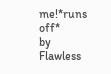me!*runs off*
by Flawless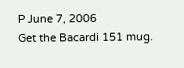P June 7, 2006
Get the Bacardi 151 mug.